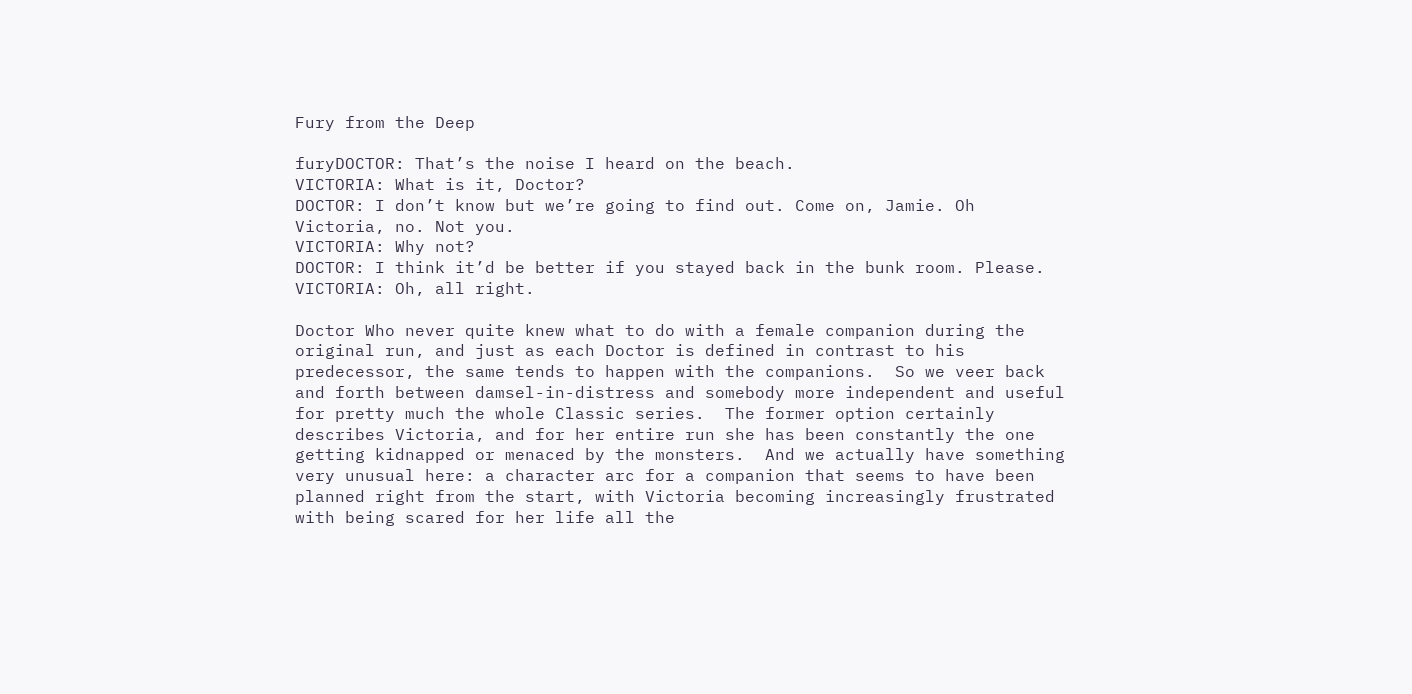Fury from the Deep

furyDOCTOR: That’s the noise I heard on the beach.
VICTORIA: What is it, Doctor?
DOCTOR: I don’t know but we’re going to find out. Come on, Jamie. Oh Victoria, no. Not you.
VICTORIA: Why not?
DOCTOR: I think it’d be better if you stayed back in the bunk room. Please.
VICTORIA: Oh, all right.

Doctor Who never quite knew what to do with a female companion during the original run, and just as each Doctor is defined in contrast to his predecessor, the same tends to happen with the companions.  So we veer back and forth between damsel-in-distress and somebody more independent and useful for pretty much the whole Classic series.  The former option certainly describes Victoria, and for her entire run she has been constantly the one getting kidnapped or menaced by the monsters.  And we actually have something very unusual here: a character arc for a companion that seems to have been planned right from the start, with Victoria becoming increasingly frustrated with being scared for her life all the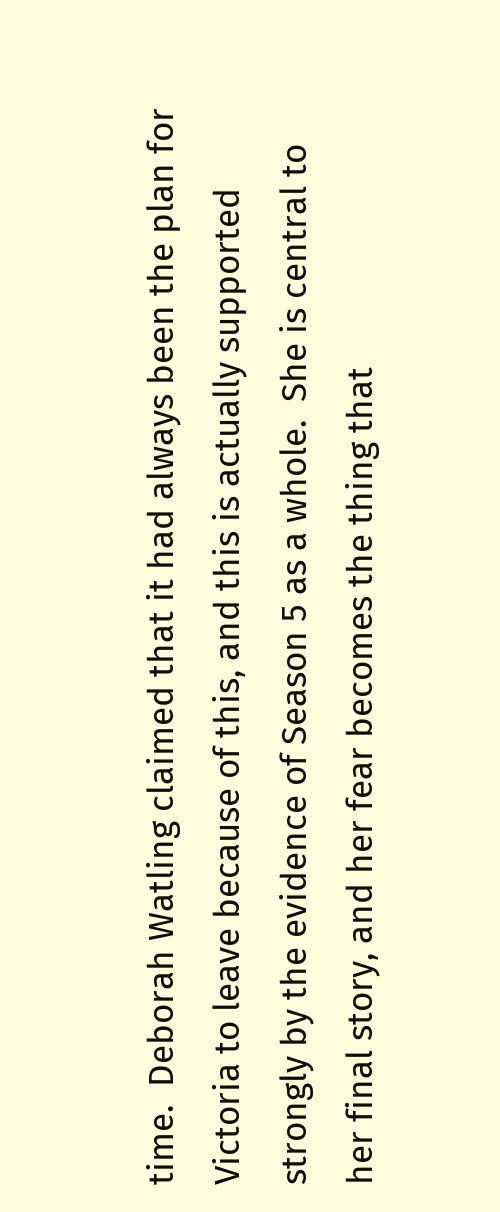time.  Deborah Watling claimed that it had always been the plan for Victoria to leave because of this, and this is actually supported strongly by the evidence of Season 5 as a whole.  She is central to her final story, and her fear becomes the thing that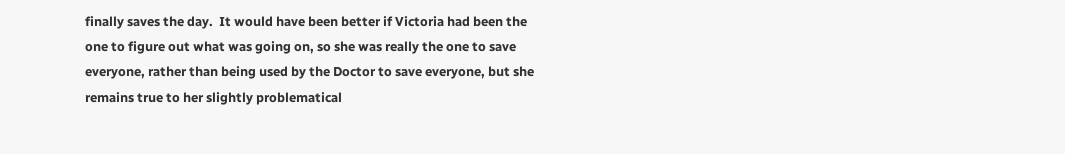finally saves the day.  It would have been better if Victoria had been the one to figure out what was going on, so she was really the one to save everyone, rather than being used by the Doctor to save everyone, but she remains true to her slightly problematical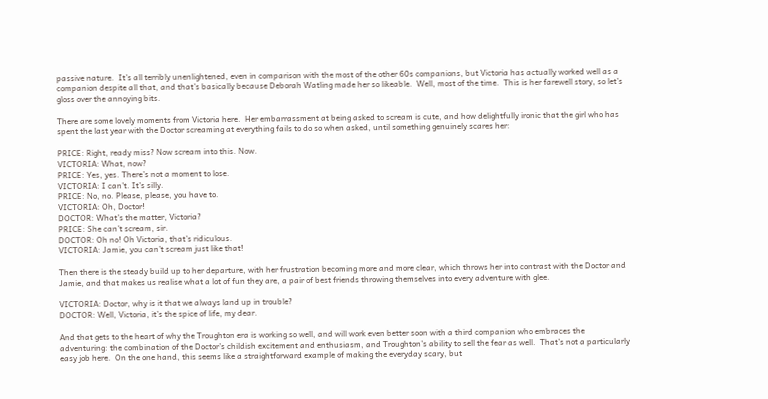passive nature.  It’s all terribly unenlightened, even in comparison with the most of the other 60s companions, but Victoria has actually worked well as a companion despite all that, and that’s basically because Deborah Watling made her so likeable.  Well, most of the time.  This is her farewell story, so let’s gloss over the annoying bits.

There are some lovely moments from Victoria here.  Her embarrassment at being asked to scream is cute, and how delightfully ironic that the girl who has spent the last year with the Doctor screaming at everything fails to do so when asked, until something genuinely scares her:

PRICE: Right, ready miss? Now scream into this. Now.
VICTORIA: What, now?
PRICE: Yes, yes. There’s not a moment to lose.
VICTORIA: I can’t. It’s silly.
PRICE: No, no. Please, please, you have to.
VICTORIA: Oh, Doctor!
DOCTOR: What’s the matter, Victoria?
PRICE: She can’t scream, sir.
DOCTOR: Oh no! Oh Victoria, that’s ridiculous.
VICTORIA: Jamie, you can’t scream just like that!

Then there is the steady build up to her departure, with her frustration becoming more and more clear, which throws her into contrast with the Doctor and Jamie, and that makes us realise what a lot of fun they are, a pair of best friends throwing themselves into every adventure with glee.

VICTORIA: Doctor, why is it that we always land up in trouble?
DOCTOR: Well, Victoria, it’s the spice of life, my dear.

And that gets to the heart of why the Troughton era is working so well, and will work even better soon with a third companion who embraces the adventuring: the combination of the Doctor’s childish excitement and enthusiasm, and Troughton’s ability to sell the fear as well.  That’s not a particularly easy job here.  On the one hand, this seems like a straightforward example of making the everyday scary, but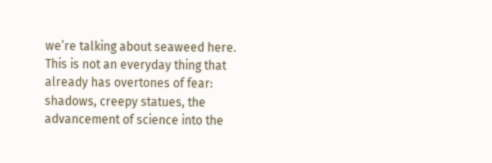we’re talking about seaweed here.  This is not an everyday thing that already has overtones of fear: shadows, creepy statues, the advancement of science into the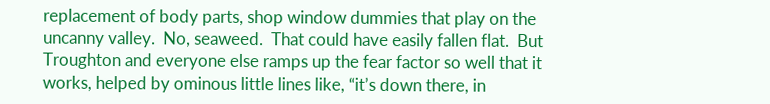replacement of body parts, shop window dummies that play on the uncanny valley.  No, seaweed.  That could have easily fallen flat.  But Troughton and everyone else ramps up the fear factor so well that it works, helped by ominous little lines like, “it’s down there, in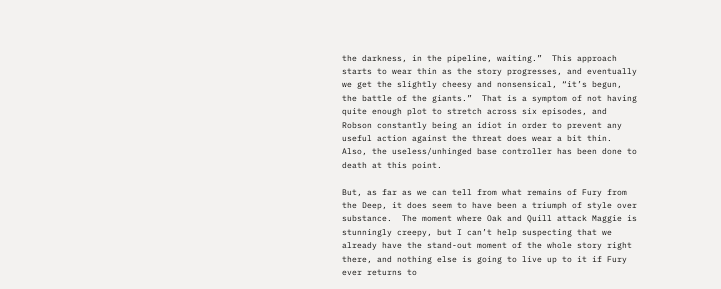the darkness, in the pipeline, waiting.”  This approach starts to wear thin as the story progresses, and eventually we get the slightly cheesy and nonsensical, “it’s begun, the battle of the giants.”  That is a symptom of not having quite enough plot to stretch across six episodes, and Robson constantly being an idiot in order to prevent any useful action against the threat does wear a bit thin.  Also, the useless/unhinged base controller has been done to death at this point.

But, as far as we can tell from what remains of Fury from the Deep, it does seem to have been a triumph of style over substance.  The moment where Oak and Quill attack Maggie is stunningly creepy, but I can’t help suspecting that we already have the stand-out moment of the whole story right there, and nothing else is going to live up to it if Fury ever returns to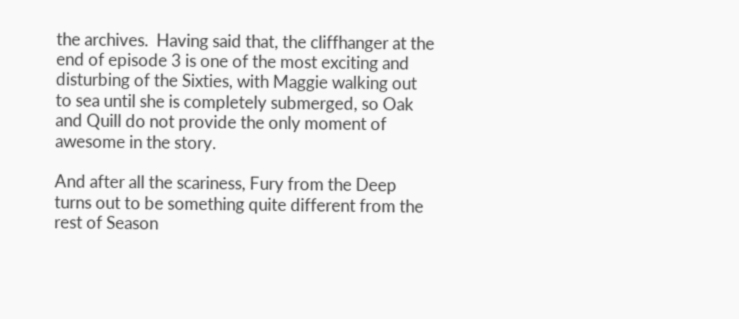the archives.  Having said that, the cliffhanger at the end of episode 3 is one of the most exciting and disturbing of the Sixties, with Maggie walking out to sea until she is completely submerged, so Oak and Quill do not provide the only moment of awesome in the story.

And after all the scariness, Fury from the Deep turns out to be something quite different from the rest of Season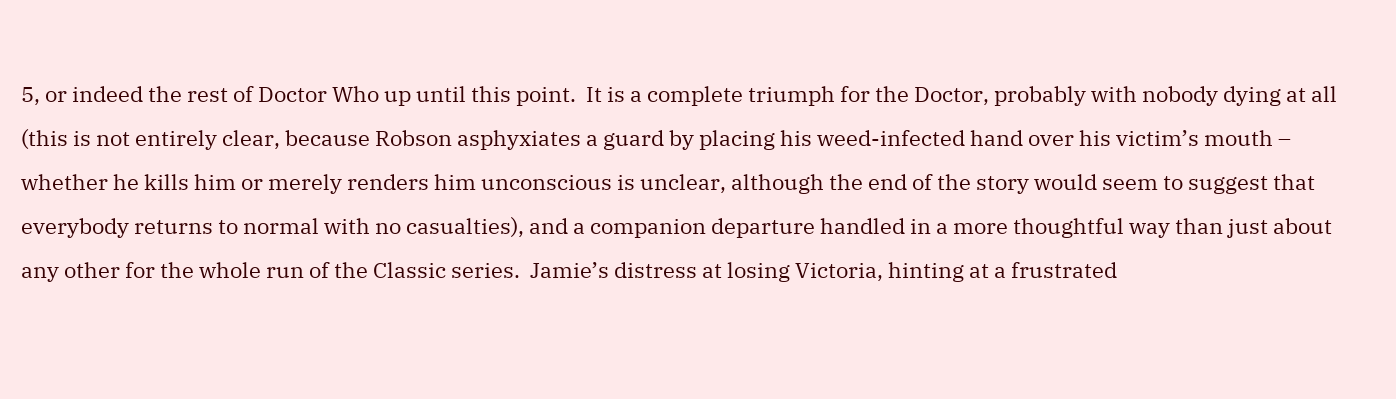5, or indeed the rest of Doctor Who up until this point.  It is a complete triumph for the Doctor, probably with nobody dying at all (this is not entirely clear, because Robson asphyxiates a guard by placing his weed-infected hand over his victim’s mouth – whether he kills him or merely renders him unconscious is unclear, although the end of the story would seem to suggest that everybody returns to normal with no casualties), and a companion departure handled in a more thoughtful way than just about any other for the whole run of the Classic series.  Jamie’s distress at losing Victoria, hinting at a frustrated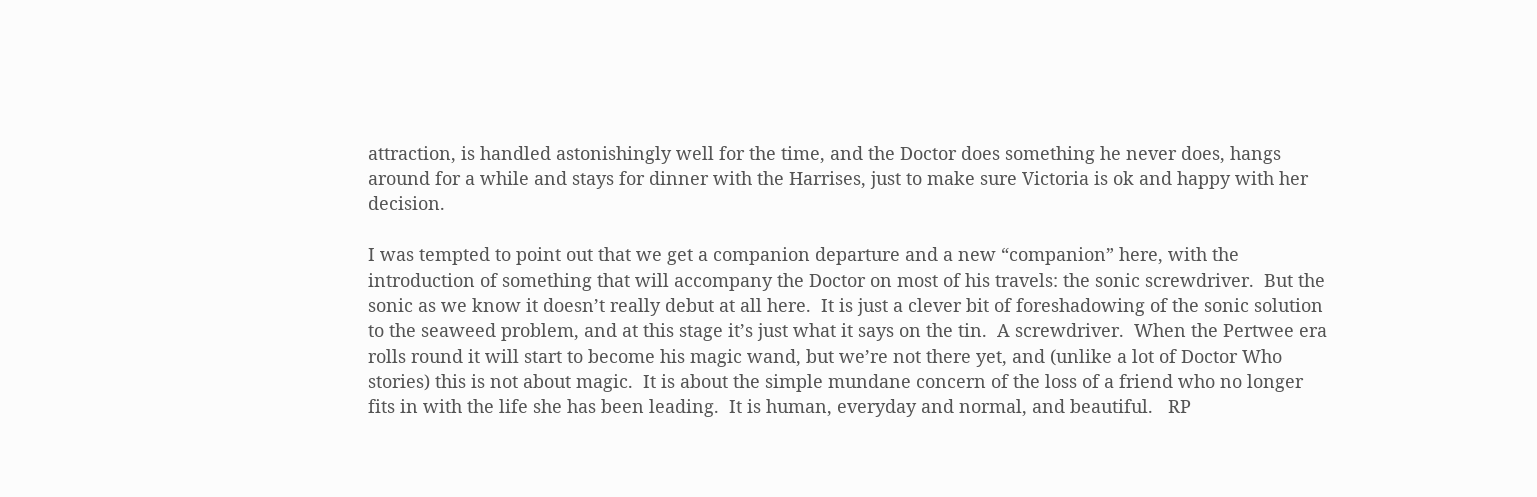attraction, is handled astonishingly well for the time, and the Doctor does something he never does, hangs around for a while and stays for dinner with the Harrises, just to make sure Victoria is ok and happy with her decision.

I was tempted to point out that we get a companion departure and a new “companion” here, with the introduction of something that will accompany the Doctor on most of his travels: the sonic screwdriver.  But the sonic as we know it doesn’t really debut at all here.  It is just a clever bit of foreshadowing of the sonic solution to the seaweed problem, and at this stage it’s just what it says on the tin.  A screwdriver.  When the Pertwee era rolls round it will start to become his magic wand, but we’re not there yet, and (unlike a lot of Doctor Who stories) this is not about magic.  It is about the simple mundane concern of the loss of a friend who no longer fits in with the life she has been leading.  It is human, everyday and normal, and beautiful.   RP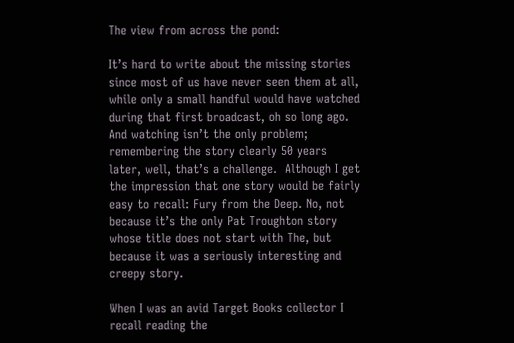The view from across the pond:

It’s hard to write about the missing stories since most of us have never seen them at all, while only a small handful would have watched during that first broadcast, oh so long ago.  And watching isn’t the only problem; remembering the story clearly 50 years later, well, that’s a challenge.  Although I get the impression that one story would be fairly easy to recall: Fury from the Deep. No, not because it’s the only Pat Troughton story whose title does not start with The, but because it was a seriously interesting and creepy story.

When I was an avid Target Books collector I recall reading the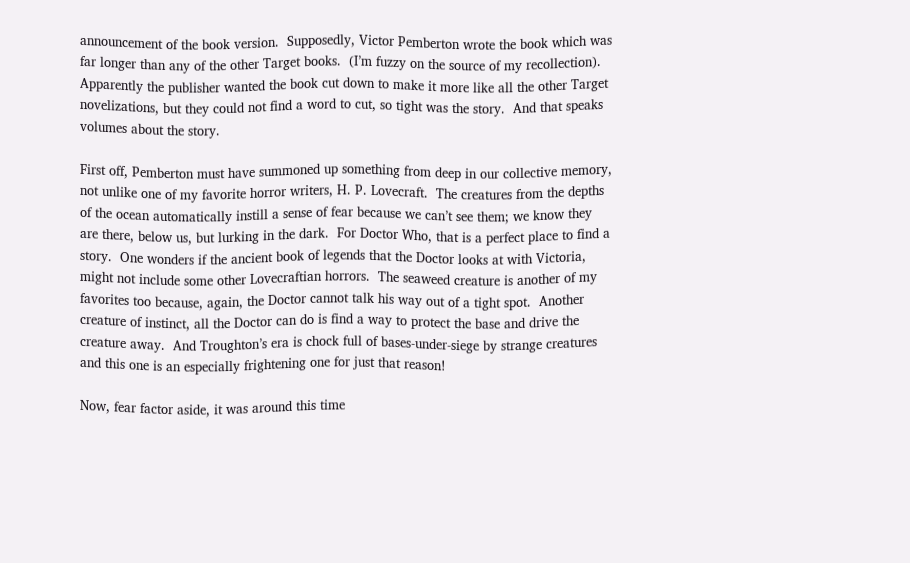announcement of the book version.  Supposedly, Victor Pemberton wrote the book which was far longer than any of the other Target books.  (I’m fuzzy on the source of my recollection).  Apparently the publisher wanted the book cut down to make it more like all the other Target novelizations, but they could not find a word to cut, so tight was the story.  And that speaks volumes about the story.

First off, Pemberton must have summoned up something from deep in our collective memory, not unlike one of my favorite horror writers, H. P. Lovecraft.  The creatures from the depths of the ocean automatically instill a sense of fear because we can’t see them; we know they are there, below us, but lurking in the dark.  For Doctor Who, that is a perfect place to find a story.  One wonders if the ancient book of legends that the Doctor looks at with Victoria, might not include some other Lovecraftian horrors.  The seaweed creature is another of my favorites too because, again, the Doctor cannot talk his way out of a tight spot.  Another creature of instinct, all the Doctor can do is find a way to protect the base and drive the creature away.  And Troughton’s era is chock full of bases-under-siege by strange creatures and this one is an especially frightening one for just that reason!

Now, fear factor aside, it was around this time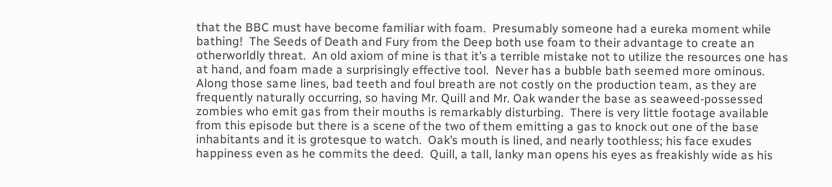that the BBC must have become familiar with foam.  Presumably someone had a eureka moment while bathing!  The Seeds of Death and Fury from the Deep both use foam to their advantage to create an otherworldly threat.  An old axiom of mine is that it’s a terrible mistake not to utilize the resources one has at hand, and foam made a surprisingly effective tool.  Never has a bubble bath seemed more ominous.  Along those same lines, bad teeth and foul breath are not costly on the production team, as they are frequently naturally occurring, so having Mr. Quill and Mr. Oak wander the base as seaweed-possessed zombies who emit gas from their mouths is remarkably disturbing.  There is very little footage available from this episode but there is a scene of the two of them emitting a gas to knock out one of the base inhabitants and it is grotesque to watch.  Oak’s mouth is lined, and nearly toothless; his face exudes happiness even as he commits the deed.  Quill, a tall, lanky man opens his eyes as freakishly wide as his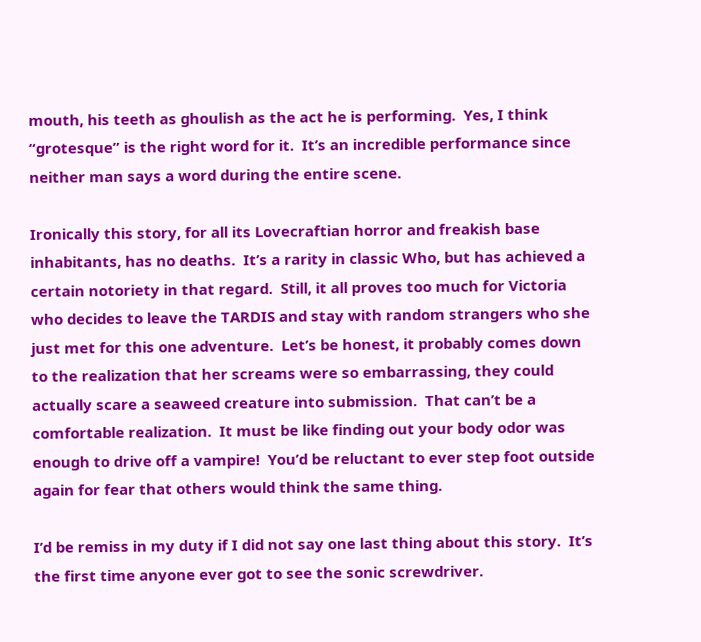mouth, his teeth as ghoulish as the act he is performing.  Yes, I think “grotesque” is the right word for it.  It’s an incredible performance since neither man says a word during the entire scene.

Ironically this story, for all its Lovecraftian horror and freakish base inhabitants, has no deaths.  It’s a rarity in classic Who, but has achieved a certain notoriety in that regard.  Still, it all proves too much for Victoria who decides to leave the TARDIS and stay with random strangers who she just met for this one adventure.  Let’s be honest, it probably comes down to the realization that her screams were so embarrassing, they could actually scare a seaweed creature into submission.  That can’t be a comfortable realization.  It must be like finding out your body odor was enough to drive off a vampire!  You’d be reluctant to ever step foot outside again for fear that others would think the same thing.

I’d be remiss in my duty if I did not say one last thing about this story.  It’s the first time anyone ever got to see the sonic screwdriver.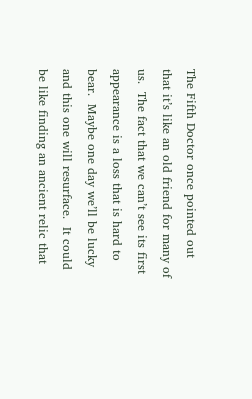The Fifth Doctor once pointed out that it’s like an old friend for many of us.  The fact that we can’t see its first appearance is a loss that is hard to bear.  Maybe one day we’ll be lucky and this one will resurface.  It could be like finding an ancient relic that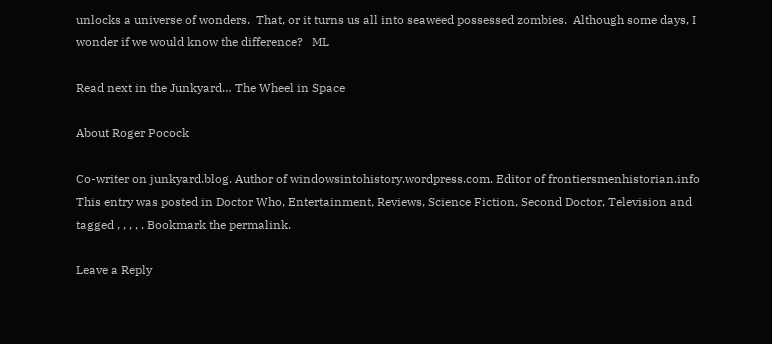unlocks a universe of wonders.  That, or it turns us all into seaweed possessed zombies.  Although some days, I wonder if we would know the difference?   ML

Read next in the Junkyard… The Wheel in Space

About Roger Pocock

Co-writer on junkyard.blog. Author of windowsintohistory.wordpress.com. Editor of frontiersmenhistorian.info
This entry was posted in Doctor Who, Entertainment, Reviews, Science Fiction, Second Doctor, Television and tagged , , , , . Bookmark the permalink.

Leave a Reply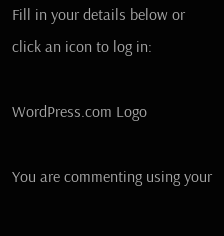Fill in your details below or click an icon to log in:

WordPress.com Logo

You are commenting using your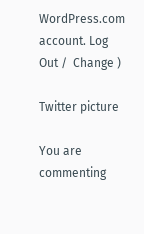WordPress.com account. Log Out /  Change )

Twitter picture

You are commenting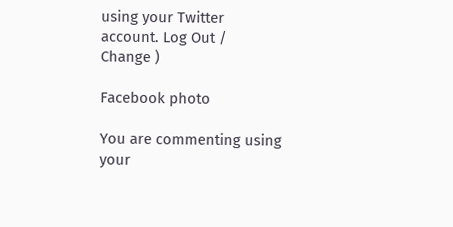using your Twitter account. Log Out /  Change )

Facebook photo

You are commenting using your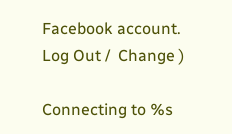Facebook account. Log Out /  Change )

Connecting to %s